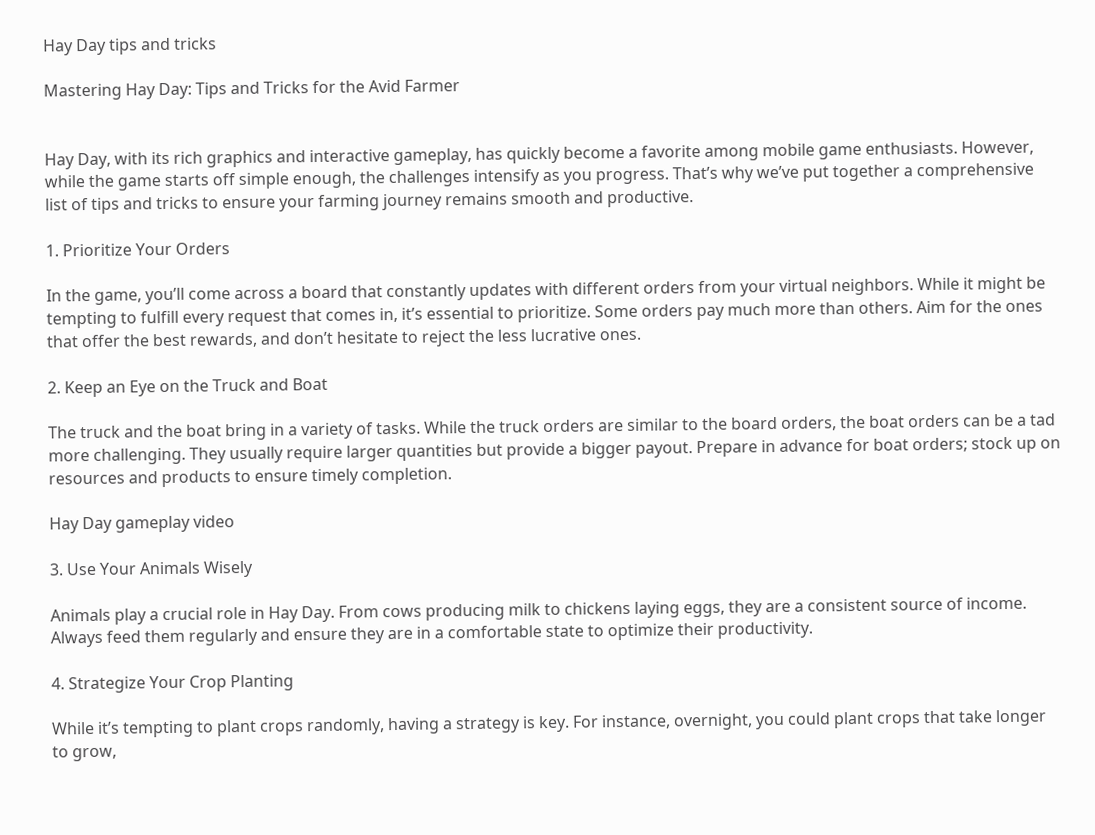Hay Day tips and tricks

Mastering Hay Day: Tips and Tricks for the Avid Farmer


Hay Day, with its rich graphics and interactive gameplay, has quickly become a favorite among mobile game enthusiasts. However, while the game starts off simple enough, the challenges intensify as you progress. That’s why we’ve put together a comprehensive list of tips and tricks to ensure your farming journey remains smooth and productive.

1. Prioritize Your Orders

In the game, you’ll come across a board that constantly updates with different orders from your virtual neighbors. While it might be tempting to fulfill every request that comes in, it’s essential to prioritize. Some orders pay much more than others. Aim for the ones that offer the best rewards, and don’t hesitate to reject the less lucrative ones.

2. Keep an Eye on the Truck and Boat

The truck and the boat bring in a variety of tasks. While the truck orders are similar to the board orders, the boat orders can be a tad more challenging. They usually require larger quantities but provide a bigger payout. Prepare in advance for boat orders; stock up on resources and products to ensure timely completion.

Hay Day gameplay video

3. Use Your Animals Wisely

Animals play a crucial role in Hay Day. From cows producing milk to chickens laying eggs, they are a consistent source of income. Always feed them regularly and ensure they are in a comfortable state to optimize their productivity.

4. Strategize Your Crop Planting

While it’s tempting to plant crops randomly, having a strategy is key. For instance, overnight, you could plant crops that take longer to grow,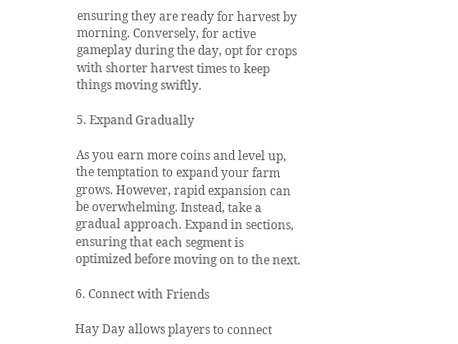ensuring they are ready for harvest by morning. Conversely, for active gameplay during the day, opt for crops with shorter harvest times to keep things moving swiftly.

5. Expand Gradually

As you earn more coins and level up, the temptation to expand your farm grows. However, rapid expansion can be overwhelming. Instead, take a gradual approach. Expand in sections, ensuring that each segment is optimized before moving on to the next.

6. Connect with Friends

Hay Day allows players to connect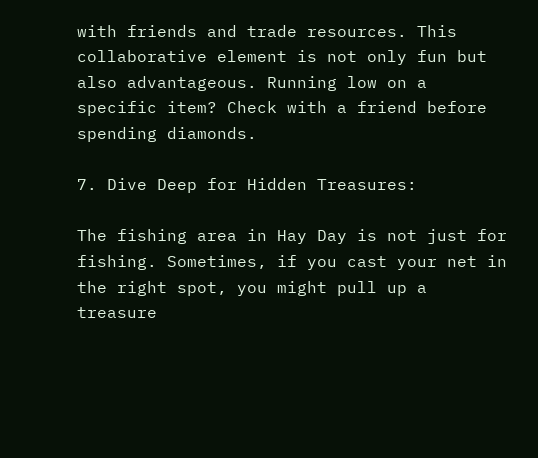with friends and trade resources. This collaborative element is not only fun but also advantageous. Running low on a specific item? Check with a friend before spending diamonds.

7. Dive Deep for Hidden Treasures:

The fishing area in Hay Day is not just for fishing. Sometimes, if you cast your net in the right spot, you might pull up a treasure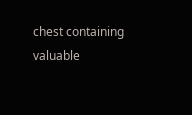chest containing valuable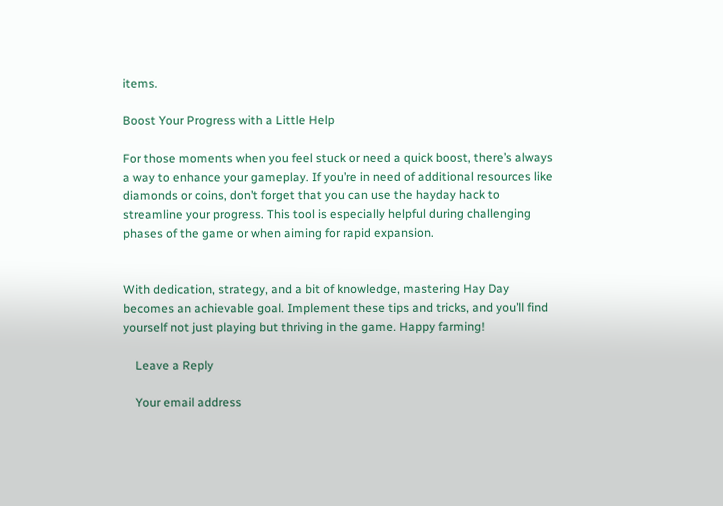items.

Boost Your Progress with a Little Help

For those moments when you feel stuck or need a quick boost, there’s always a way to enhance your gameplay. If you’re in need of additional resources like diamonds or coins, don’t forget that you can use the hayday hack to streamline your progress. This tool is especially helpful during challenging phases of the game or when aiming for rapid expansion.


With dedication, strategy, and a bit of knowledge, mastering Hay Day becomes an achievable goal. Implement these tips and tricks, and you’ll find yourself not just playing but thriving in the game. Happy farming!

    Leave a Reply

    Your email address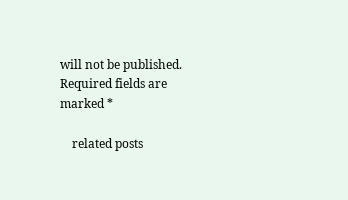will not be published. Required fields are marked *

    related posts